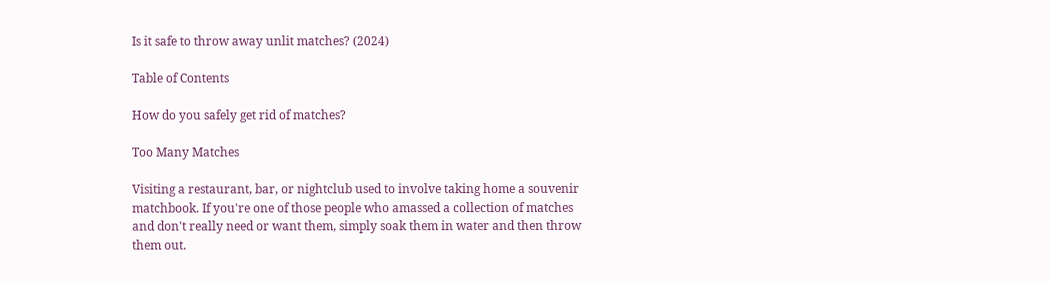Is it safe to throw away unlit matches? (2024)

Table of Contents

How do you safely get rid of matches?

Too Many Matches

Visiting a restaurant, bar, or nightclub used to involve taking home a souvenir matchbook. If you're one of those people who amassed a collection of matches and don't really need or want them, simply soak them in water and then throw them out.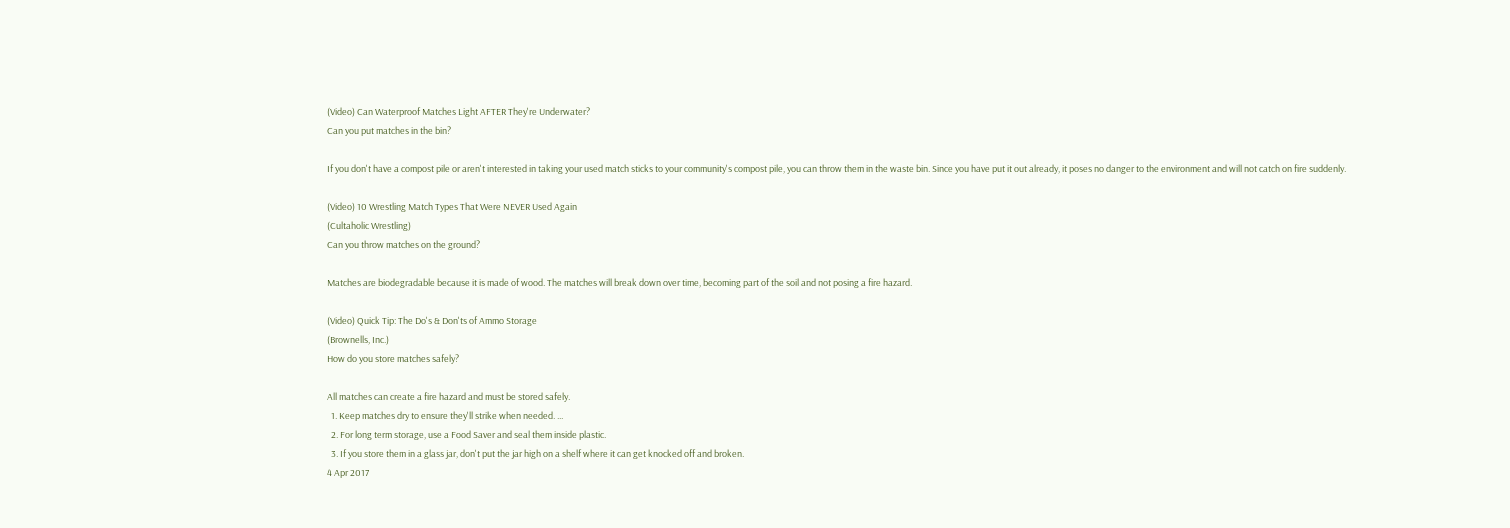(Video) Can Waterproof Matches Light AFTER They're Underwater?
Can you put matches in the bin?

If you don't have a compost pile or aren't interested in taking your used match sticks to your community's compost pile, you can throw them in the waste bin. Since you have put it out already, it poses no danger to the environment and will not catch on fire suddenly.

(Video) 10 Wrestling Match Types That Were NEVER Used Again
(Cultaholic Wrestling)
Can you throw matches on the ground?

Matches are biodegradable because it is made of wood. The matches will break down over time, becoming part of the soil and not posing a fire hazard.

(Video) Quick Tip: The Do's & Don'ts of Ammo Storage
(Brownells, Inc.)
How do you store matches safely?

All matches can create a fire hazard and must be stored safely.
  1. Keep matches dry to ensure they'll strike when needed. ...
  2. For long term storage, use a Food Saver and seal them inside plastic.
  3. If you store them in a glass jar, don't put the jar high on a shelf where it can get knocked off and broken.
4 Apr 2017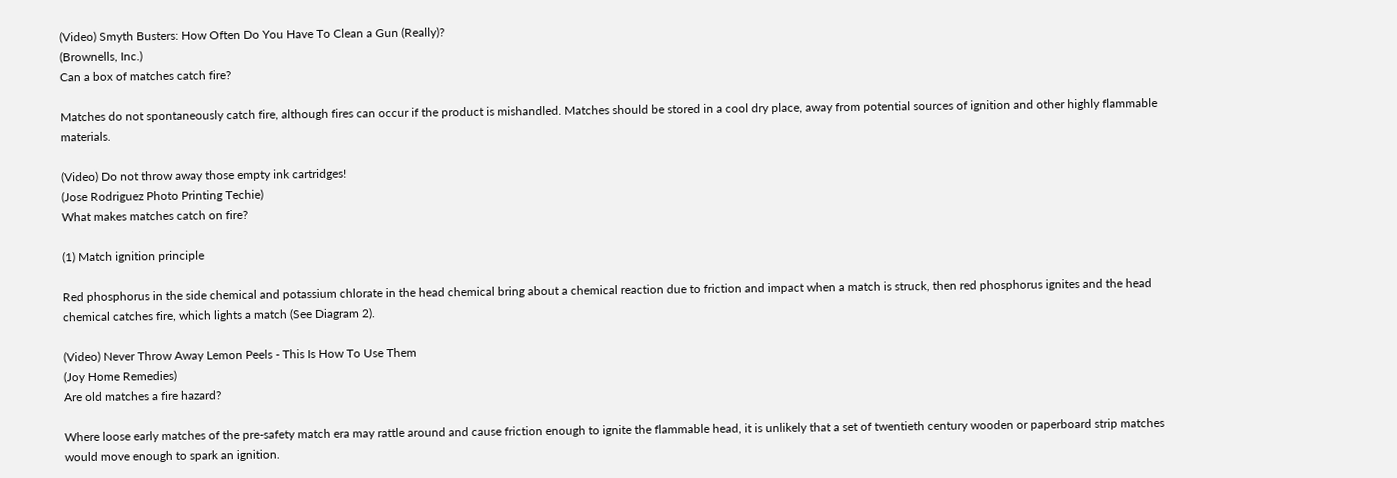(Video) Smyth Busters: How Often Do You Have To Clean a Gun (Really)?
(Brownells, Inc.)
Can a box of matches catch fire?

Matches do not spontaneously catch fire, although fires can occur if the product is mishandled. Matches should be stored in a cool dry place, away from potential sources of ignition and other highly flammable materials.

(Video) Do not throw away those empty ink cartridges!
(Jose Rodriguez Photo Printing Techie)
What makes matches catch on fire?

(1) Match ignition principle

Red phosphorus in the side chemical and potassium chlorate in the head chemical bring about a chemical reaction due to friction and impact when a match is struck, then red phosphorus ignites and the head chemical catches fire, which lights a match (See Diagram 2).

(Video) Never Throw Away Lemon Peels - This Is How To Use Them
(Joy Home Remedies)
Are old matches a fire hazard?

Where loose early matches of the pre-safety match era may rattle around and cause friction enough to ignite the flammable head, it is unlikely that a set of twentieth century wooden or paperboard strip matches would move enough to spark an ignition.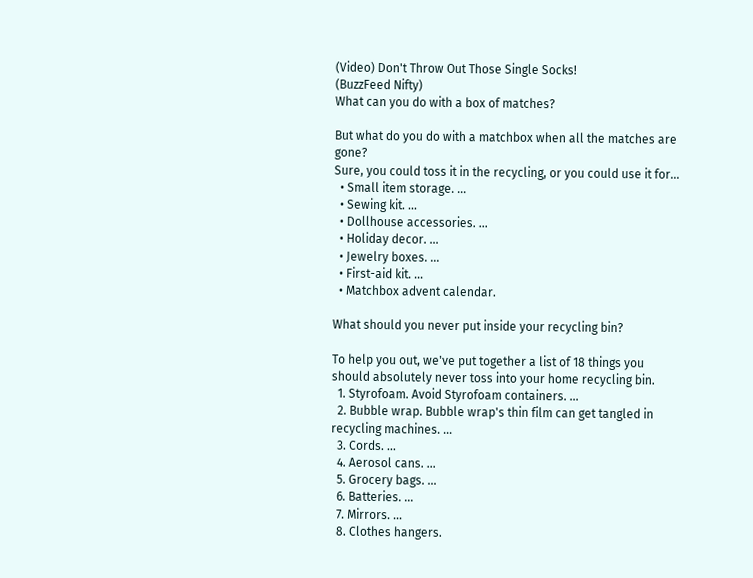(Video) Don't Throw Out Those Single Socks!
(BuzzFeed Nifty)
What can you do with a box of matches?

But what do you do with a matchbox when all the matches are gone?
Sure, you could toss it in the recycling, or you could use it for...
  • Small item storage. ...
  • Sewing kit. ...
  • Dollhouse accessories. ...
  • Holiday decor. ...
  • Jewelry boxes. ...
  • First-aid kit. ...
  • Matchbox advent calendar.

What should you never put inside your recycling bin?

To help you out, we've put together a list of 18 things you should absolutely never toss into your home recycling bin.
  1. Styrofoam. Avoid Styrofoam containers. ...
  2. Bubble wrap. Bubble wrap's thin film can get tangled in recycling machines. ...
  3. Cords. ...
  4. Aerosol cans. ...
  5. Grocery bags. ...
  6. Batteries. ...
  7. Mirrors. ...
  8. Clothes hangers.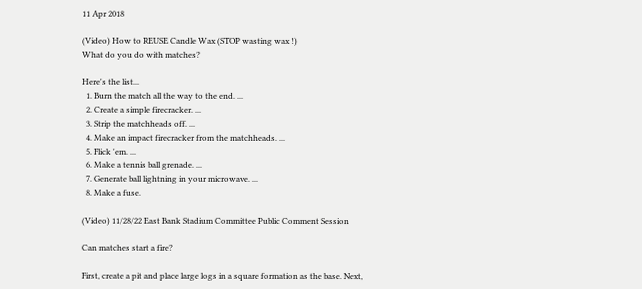11 Apr 2018

(Video) How to REUSE Candle Wax (STOP wasting wax !)
What do you do with matches?

Here's the list...
  1. Burn the match all the way to the end. ...
  2. Create a simple firecracker. ...
  3. Strip the matchheads off. ...
  4. Make an impact firecracker from the matchheads. ...
  5. Flick 'em. ...
  6. Make a tennis ball grenade. ...
  7. Generate ball lightning in your microwave. ...
  8. Make a fuse.

(Video) 11/28/22 East Bank Stadium Committee Public Comment Session

Can matches start a fire?

First, create a pit and place large logs in a square formation as the base. Next,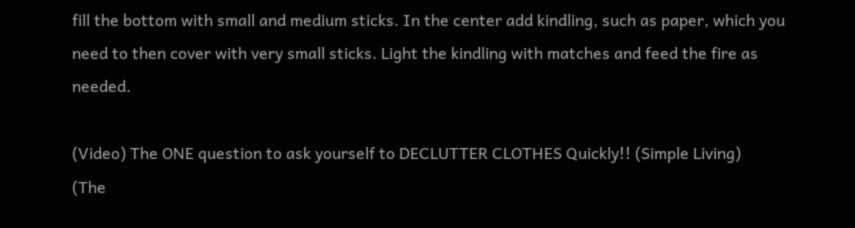fill the bottom with small and medium sticks. In the center add kindling, such as paper, which you need to then cover with very small sticks. Light the kindling with matches and feed the fire as needed.

(Video) The ONE question to ask yourself to DECLUTTER CLOTHES Quickly!! (Simple Living)
(The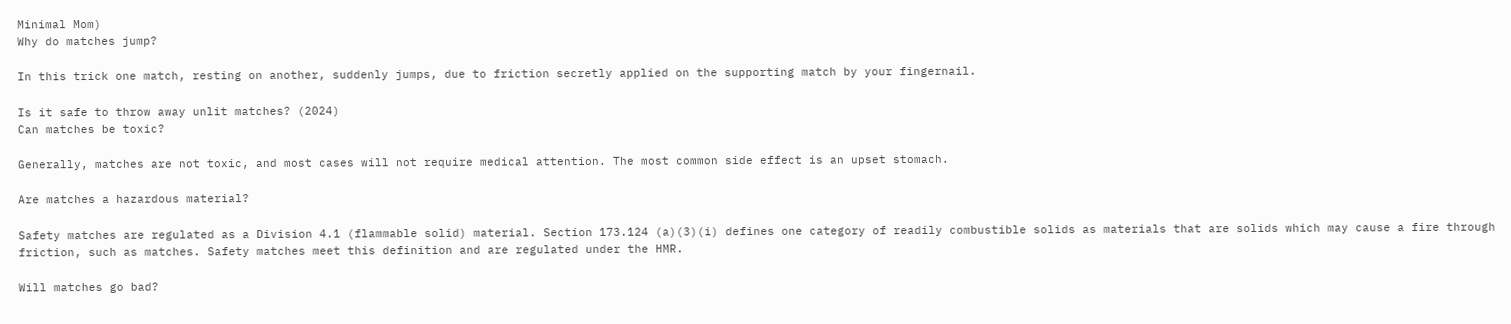Minimal Mom)
Why do matches jump?

In this trick one match, resting on another, suddenly jumps, due to friction secretly applied on the supporting match by your fingernail.

Is it safe to throw away unlit matches? (2024)
Can matches be toxic?

Generally, matches are not toxic, and most cases will not require medical attention. The most common side effect is an upset stomach.

Are matches a hazardous material?

Safety matches are regulated as a Division 4.1 (flammable solid) material. Section 173.124 (a)(3)(i) defines one category of readily combustible solids as materials that are solids which may cause a fire through friction, such as matches. Safety matches meet this definition and are regulated under the HMR.

Will matches go bad?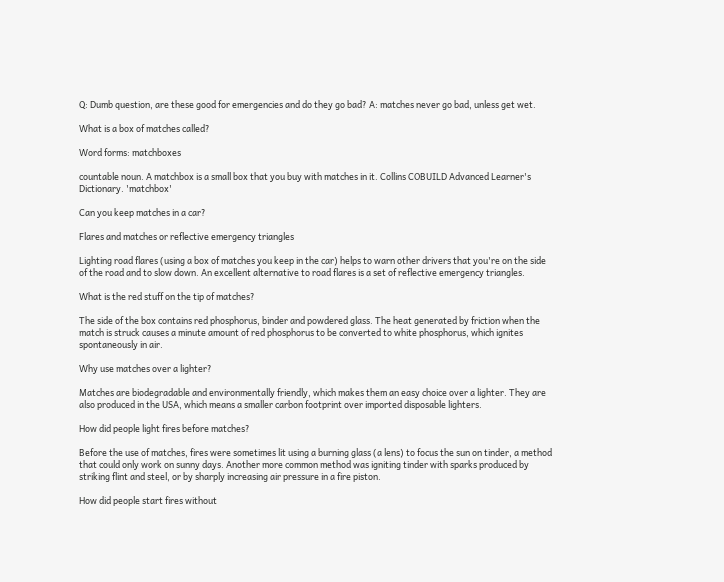Q: Dumb question, are these good for emergencies and do they go bad? A: matches never go bad, unless get wet.

What is a box of matches called?

Word forms: matchboxes

countable noun. A matchbox is a small box that you buy with matches in it. Collins COBUILD Advanced Learner's Dictionary. 'matchbox'

Can you keep matches in a car?

Flares and matches or reflective emergency triangles

Lighting road flares (using a box of matches you keep in the car) helps to warn other drivers that you're on the side of the road and to slow down. An excellent alternative to road flares is a set of reflective emergency triangles.

What is the red stuff on the tip of matches?

The side of the box contains red phosphorus, binder and powdered glass. The heat generated by friction when the match is struck causes a minute amount of red phosphorus to be converted to white phosphorus, which ignites spontaneously in air.

Why use matches over a lighter?

Matches are biodegradable and environmentally friendly, which makes them an easy choice over a lighter. They are also produced in the USA, which means a smaller carbon footprint over imported disposable lighters.

How did people light fires before matches?

Before the use of matches, fires were sometimes lit using a burning glass (a lens) to focus the sun on tinder, a method that could only work on sunny days. Another more common method was igniting tinder with sparks produced by striking flint and steel, or by sharply increasing air pressure in a fire piston.

How did people start fires without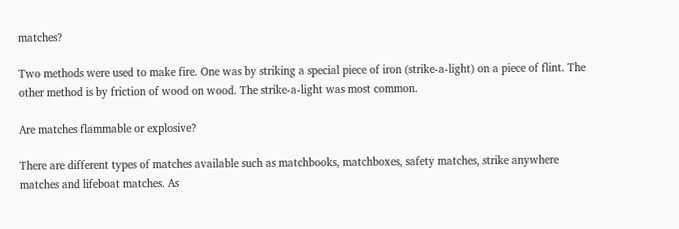matches?

Two methods were used to make fire. One was by striking a special piece of iron (strike-a-light) on a piece of flint. The other method is by friction of wood on wood. The strike-a-light was most common.

Are matches flammable or explosive?

There are different types of matches available such as matchbooks, matchboxes, safety matches, strike anywhere matches and lifeboat matches. As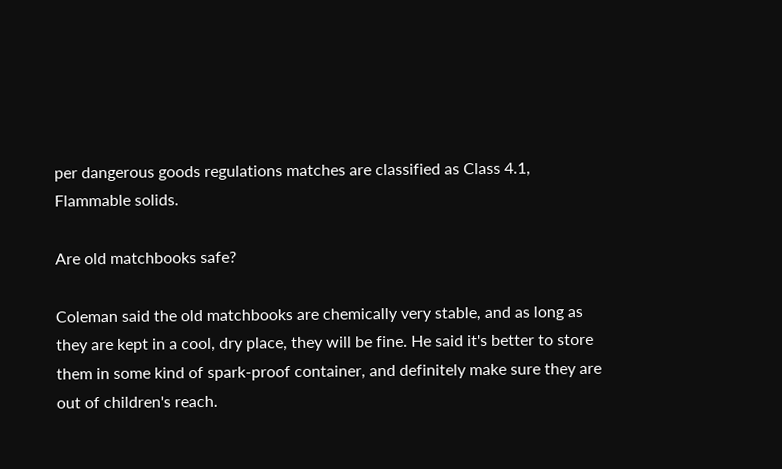per dangerous goods regulations matches are classified as Class 4.1, Flammable solids.

Are old matchbooks safe?

Coleman said the old matchbooks are chemically very stable, and as long as they are kept in a cool, dry place, they will be fine. He said it's better to store them in some kind of spark-proof container, and definitely make sure they are out of children's reach.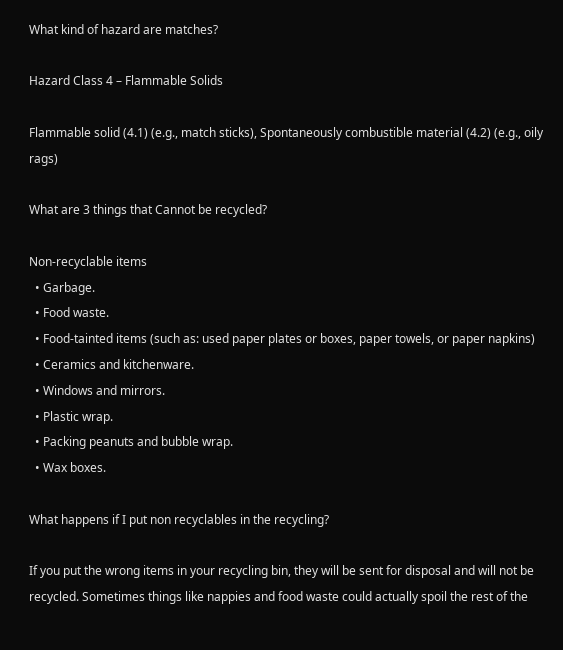What kind of hazard are matches?

Hazard Class 4 – Flammable Solids

Flammable solid (4.1) (e.g., match sticks), Spontaneously combustible material (4.2) (e.g., oily rags)

What are 3 things that Cannot be recycled?

Non-recyclable items
  • Garbage.
  • Food waste.
  • Food-tainted items (such as: used paper plates or boxes, paper towels, or paper napkins)
  • Ceramics and kitchenware.
  • Windows and mirrors.
  • Plastic wrap.
  • Packing peanuts and bubble wrap.
  • Wax boxes.

What happens if I put non recyclables in the recycling?

If you put the wrong items in your recycling bin, they will be sent for disposal and will not be recycled. Sometimes things like nappies and food waste could actually spoil the rest of the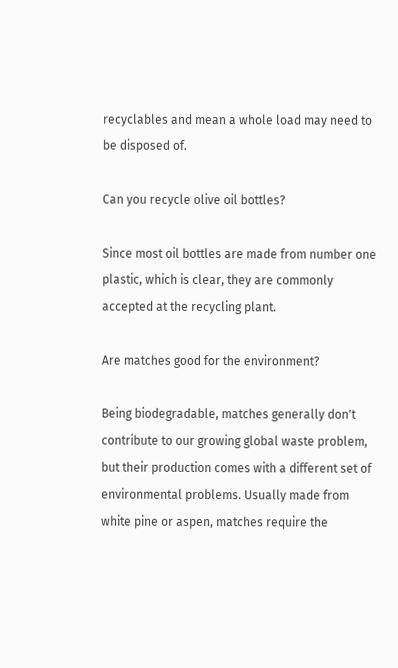recyclables and mean a whole load may need to be disposed of.

Can you recycle olive oil bottles?

Since most oil bottles are made from number one plastic, which is clear, they are commonly accepted at the recycling plant.

Are matches good for the environment?

Being biodegradable, matches generally don't contribute to our growing global waste problem, but their production comes with a different set of environmental problems. Usually made from white pine or aspen, matches require the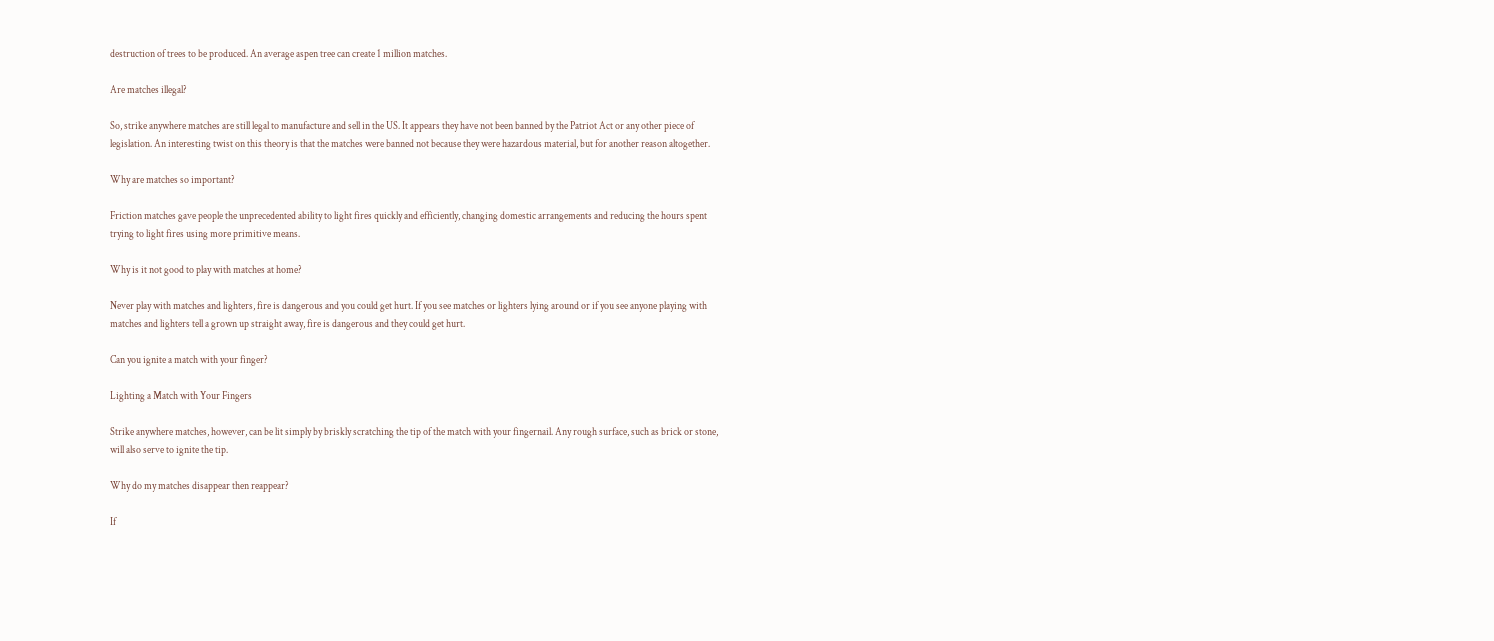destruction of trees to be produced. An average aspen tree can create 1 million matches.

Are matches illegal?

So, strike anywhere matches are still legal to manufacture and sell in the US. It appears they have not been banned by the Patriot Act or any other piece of legislation. An interesting twist on this theory is that the matches were banned not because they were hazardous material, but for another reason altogether.

Why are matches so important?

Friction matches gave people the unprecedented ability to light fires quickly and efficiently, changing domestic arrangements and reducing the hours spent trying to light fires using more primitive means.

Why is it not good to play with matches at home?

Never play with matches and lighters, fire is dangerous and you could get hurt. If you see matches or lighters lying around or if you see anyone playing with matches and lighters tell a grown up straight away, fire is dangerous and they could get hurt.

Can you ignite a match with your finger?

Lighting a Match with Your Fingers

Strike anywhere matches, however, can be lit simply by briskly scratching the tip of the match with your fingernail. Any rough surface, such as brick or stone, will also serve to ignite the tip.

Why do my matches disappear then reappear?

If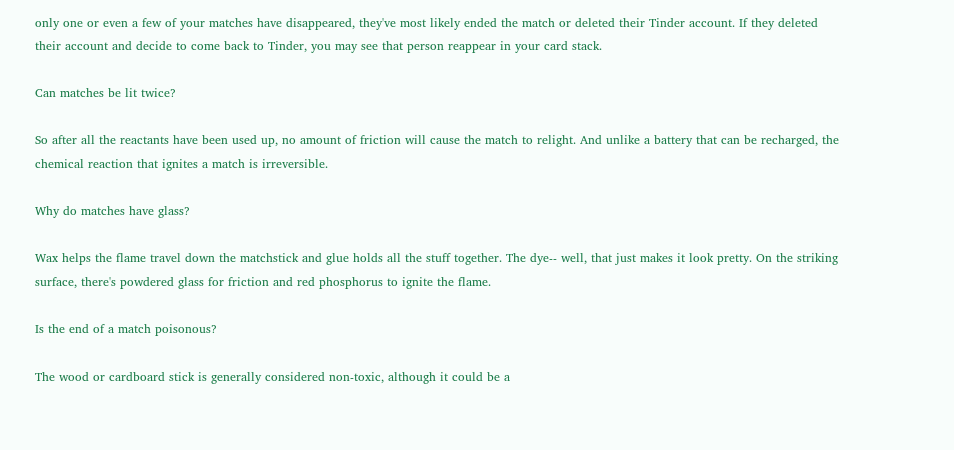only one or even a few of your matches have disappeared, they've most likely ended the match or deleted their Tinder account. If they deleted their account and decide to come back to Tinder, you may see that person reappear in your card stack.

Can matches be lit twice?

So after all the reactants have been used up, no amount of friction will cause the match to relight. And unlike a battery that can be recharged, the chemical reaction that ignites a match is irreversible.

Why do matches have glass?

Wax helps the flame travel down the matchstick and glue holds all the stuff together. The dye-- well, that just makes it look pretty. On the striking surface, there's powdered glass for friction and red phosphorus to ignite the flame.

Is the end of a match poisonous?

The wood or cardboard stick is generally considered non-toxic, although it could be a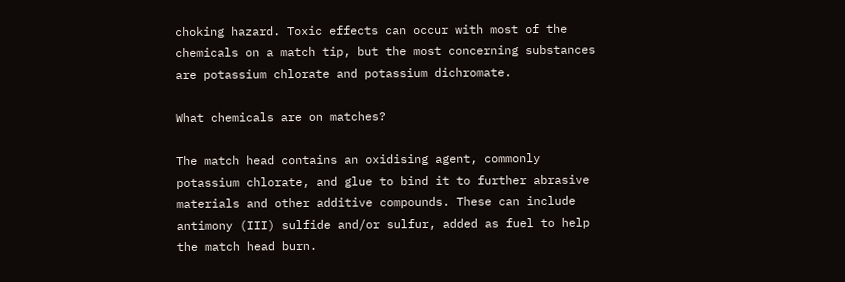choking hazard. Toxic effects can occur with most of the chemicals on a match tip, but the most concerning substances are potassium chlorate and potassium dichromate.

What chemicals are on matches?

The match head contains an oxidising agent, commonly potassium chlorate, and glue to bind it to further abrasive materials and other additive compounds. These can include antimony (III) sulfide and/or sulfur, added as fuel to help the match head burn.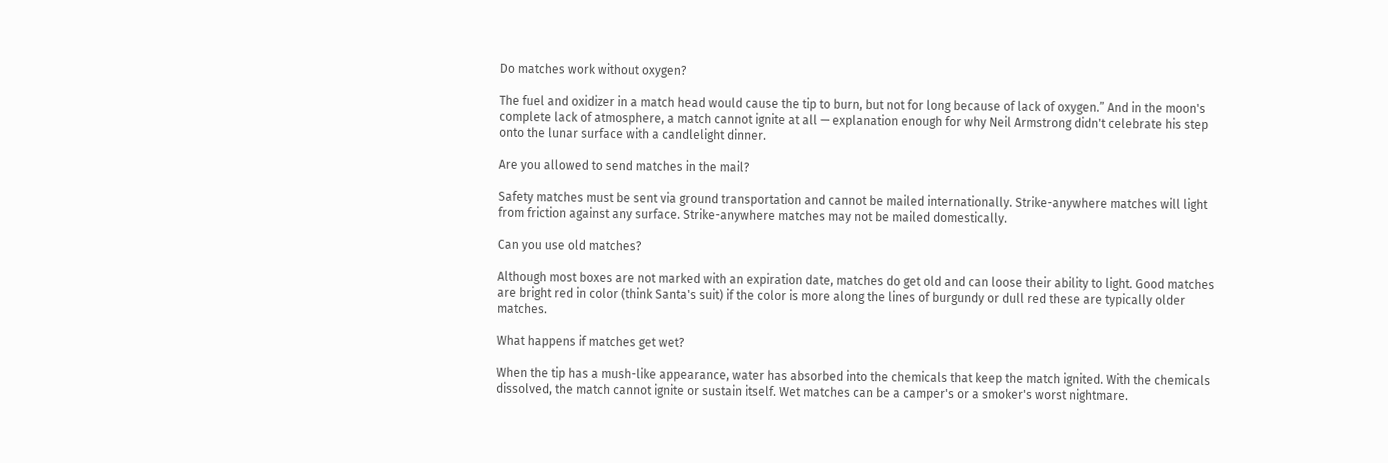Do matches work without oxygen?

The fuel and oxidizer in a match head would cause the tip to burn, but not for long because of lack of oxygen.” And in the moon's complete lack of atmosphere, a match cannot ignite at all — explanation enough for why Neil Armstrong didn't celebrate his step onto the lunar surface with a candlelight dinner.

Are you allowed to send matches in the mail?

Safety matches must be sent via ground transportation and cannot be mailed internationally. Strike-anywhere matches will light from friction against any surface. Strike-anywhere matches may not be mailed domestically.

Can you use old matches?

Although most boxes are not marked with an expiration date, matches do get old and can loose their ability to light. Good matches are bright red in color (think Santa's suit) if the color is more along the lines of burgundy or dull red these are typically older matches.

What happens if matches get wet?

When the tip has a mush-like appearance, water has absorbed into the chemicals that keep the match ignited. With the chemicals dissolved, the match cannot ignite or sustain itself. Wet matches can be a camper's or a smoker's worst nightmare.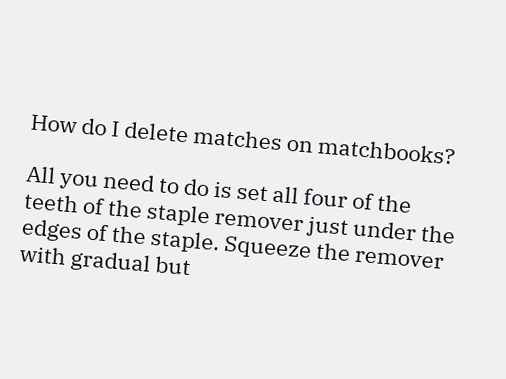How do I delete matches on matchbooks?

All you need to do is set all four of the teeth of the staple remover just under the edges of the staple. Squeeze the remover with gradual but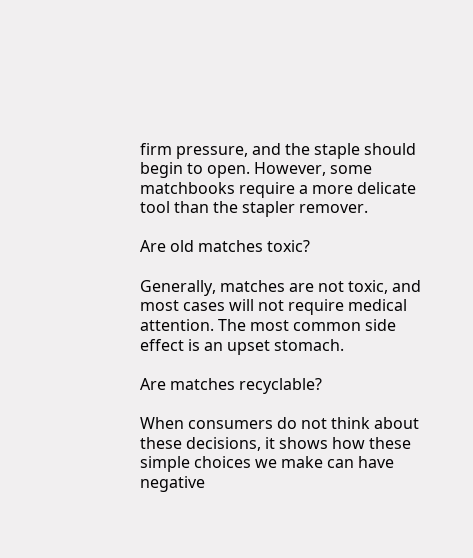firm pressure, and the staple should begin to open. However, some matchbooks require a more delicate tool than the stapler remover.

Are old matches toxic?

Generally, matches are not toxic, and most cases will not require medical attention. The most common side effect is an upset stomach.

Are matches recyclable?

When consumers do not think about these decisions, it shows how these simple choices we make can have negative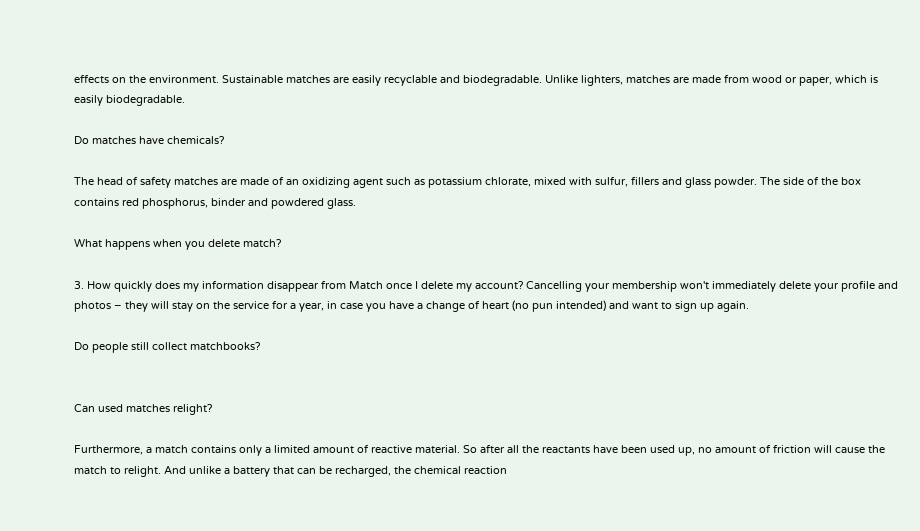effects on the environment. Sustainable matches are easily recyclable and biodegradable. Unlike lighters, matches are made from wood or paper, which is easily biodegradable.

Do matches have chemicals?

The head of safety matches are made of an oxidizing agent such as potassium chlorate, mixed with sulfur, fillers and glass powder. The side of the box contains red phosphorus, binder and powdered glass.

What happens when you delete match?

3. How quickly does my information disappear from Match once I delete my account? Cancelling your membership won't immediately delete your profile and photos – they will stay on the service for a year, in case you have a change of heart (no pun intended) and want to sign up again.

Do people still collect matchbooks?


Can used matches relight?

Furthermore, a match contains only a limited amount of reactive material. So after all the reactants have been used up, no amount of friction will cause the match to relight. And unlike a battery that can be recharged, the chemical reaction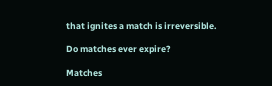that ignites a match is irreversible.

Do matches ever expire?

Matches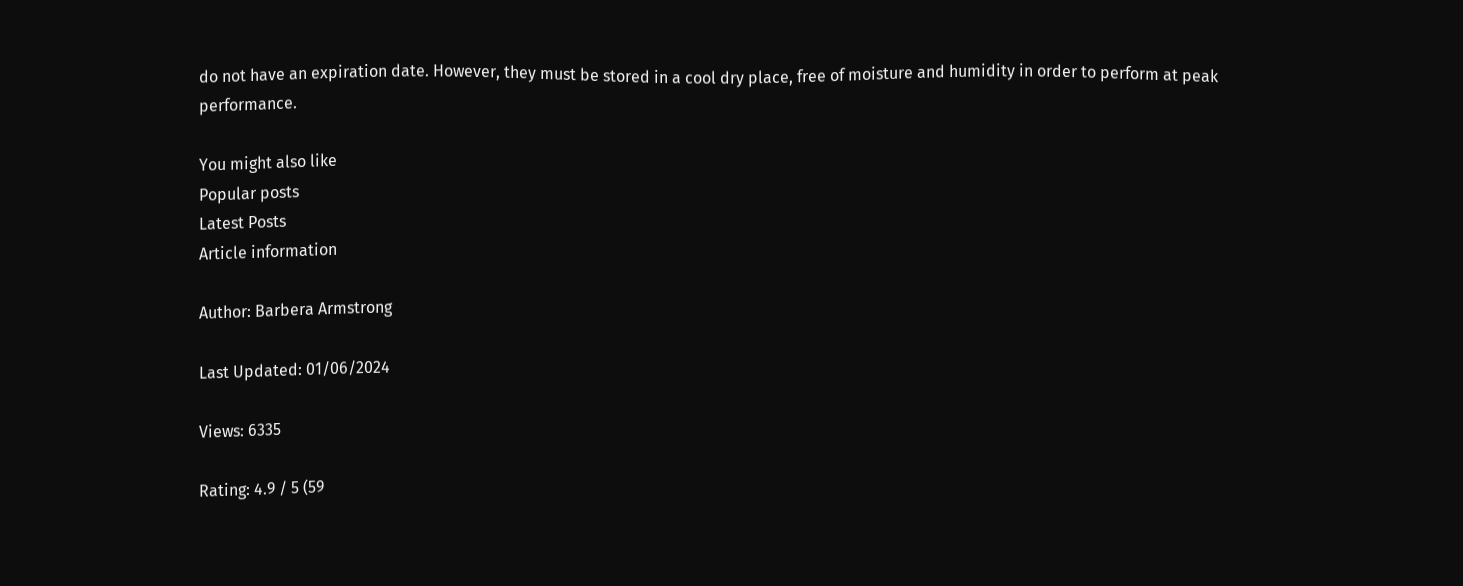do not have an expiration date. However, they must be stored in a cool dry place, free of moisture and humidity in order to perform at peak performance.

You might also like
Popular posts
Latest Posts
Article information

Author: Barbera Armstrong

Last Updated: 01/06/2024

Views: 6335

Rating: 4.9 / 5 (59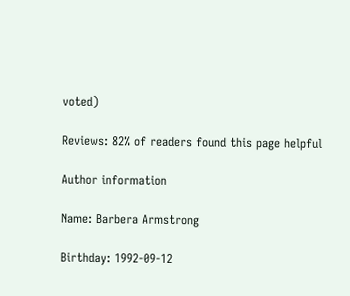voted)

Reviews: 82% of readers found this page helpful

Author information

Name: Barbera Armstrong

Birthday: 1992-09-12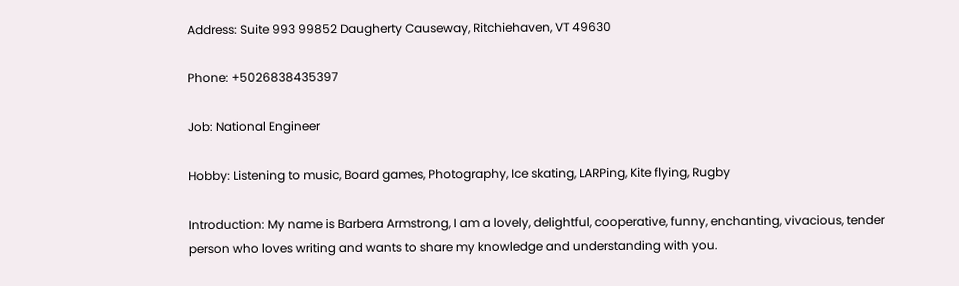Address: Suite 993 99852 Daugherty Causeway, Ritchiehaven, VT 49630

Phone: +5026838435397

Job: National Engineer

Hobby: Listening to music, Board games, Photography, Ice skating, LARPing, Kite flying, Rugby

Introduction: My name is Barbera Armstrong, I am a lovely, delightful, cooperative, funny, enchanting, vivacious, tender person who loves writing and wants to share my knowledge and understanding with you.